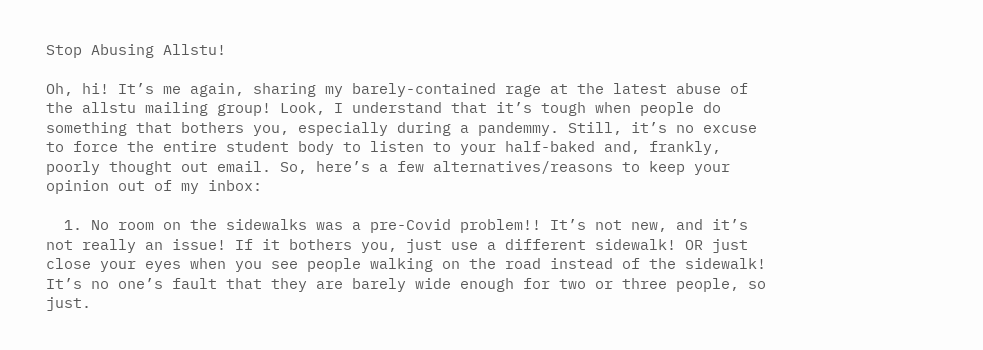Stop Abusing Allstu!

Oh, hi! It’s me again, sharing my barely-contained rage at the latest abuse of the allstu mailing group! Look, I understand that it’s tough when people do something that bothers you, especially during a pandemmy. Still, it’s no excuse to force the entire student body to listen to your half-baked and, frankly, poorly thought out email. So, here’s a few alternatives/reasons to keep your opinion out of my inbox:

  1. No room on the sidewalks was a pre-Covid problem!! It’s not new, and it’s not really an issue! If it bothers you, just use a different sidewalk! OR just close your eyes when you see people walking on the road instead of the sidewalk! It’s no one’s fault that they are barely wide enough for two or three people, so just.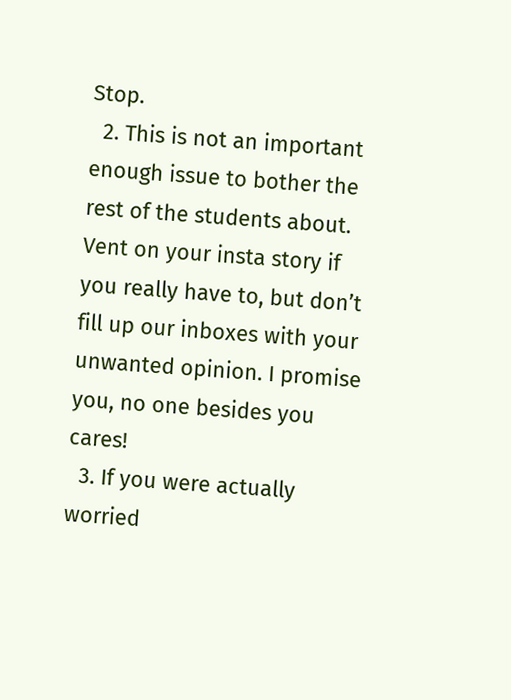Stop.
  2. This is not an important enough issue to bother the rest of the students about. Vent on your insta story if you really have to, but don’t fill up our inboxes with your unwanted opinion. I promise you, no one besides you cares!
  3. If you were actually worried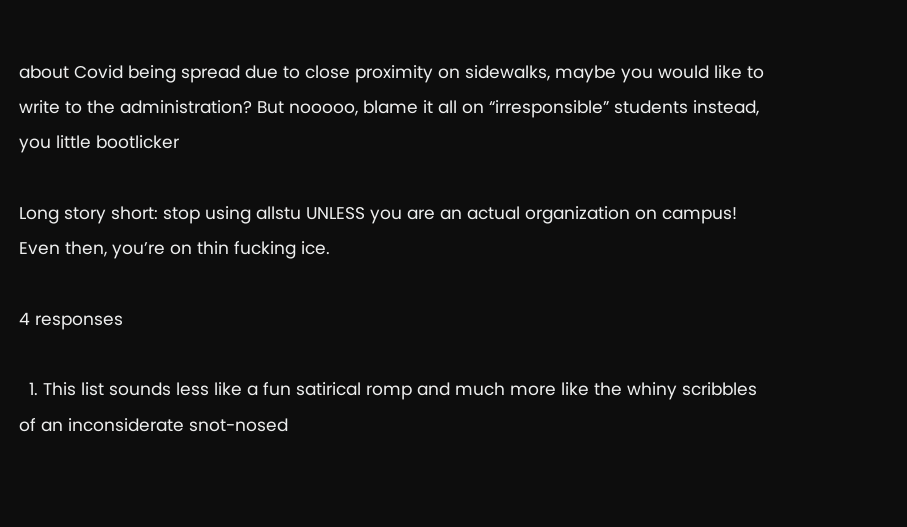about Covid being spread due to close proximity on sidewalks, maybe you would like to write to the administration? But nooooo, blame it all on “irresponsible” students instead, you little bootlicker

Long story short: stop using allstu UNLESS you are an actual organization on campus! Even then, you’re on thin fucking ice.

4 responses

  1. This list sounds less like a fun satirical romp and much more like the whiny scribbles of an inconsiderate snot-nosed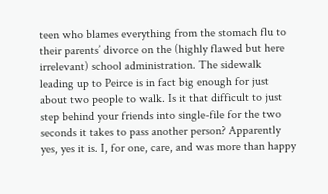teen who blames everything from the stomach flu to their parents’ divorce on the (highly flawed but here irrelevant) school administration. The sidewalk leading up to Peirce is in fact big enough for just about two people to walk. Is it that difficult to just step behind your friends into single-file for the two seconds it takes to pass another person? Apparently yes, yes it is. I, for one, care, and was more than happy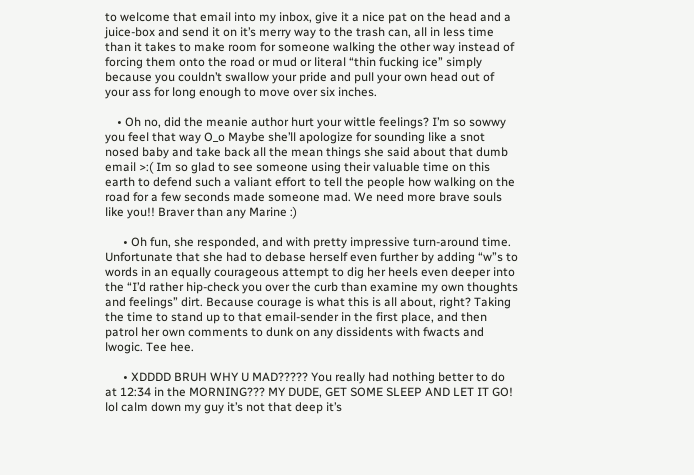to welcome that email into my inbox, give it a nice pat on the head and a juice-box and send it on it’s merry way to the trash can, all in less time than it takes to make room for someone walking the other way instead of forcing them onto the road or mud or literal “thin fucking ice” simply because you couldn’t swallow your pride and pull your own head out of your ass for long enough to move over six inches.

    • Oh no, did the meanie author hurt your wittle feelings? I’m so sowwy you feel that way O_o Maybe she’ll apologize for sounding like a snot nosed baby and take back all the mean things she said about that dumb email >:( Im so glad to see someone using their valuable time on this earth to defend such a valiant effort to tell the people how walking on the road for a few seconds made someone mad. We need more brave souls like you!! Braver than any Marine :)

      • Oh fun, she responded, and with pretty impressive turn-around time. Unfortunate that she had to debase herself even further by adding “w”s to words in an equally courageous attempt to dig her heels even deeper into the “I’d rather hip-check you over the curb than examine my own thoughts and feelings” dirt. Because courage is what this is all about, right? Taking the time to stand up to that email-sender in the first place, and then patrol her own comments to dunk on any dissidents with fwacts and lwogic. Tee hee.

      • XDDDD BRUH WHY U MAD????? You really had nothing better to do at 12:34 in the MORNING??? MY DUDE, GET SOME SLEEP AND LET IT GO! lol calm down my guy it’s not that deep it’s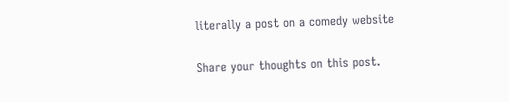literally a post on a comedy website

Share your thoughts on this post.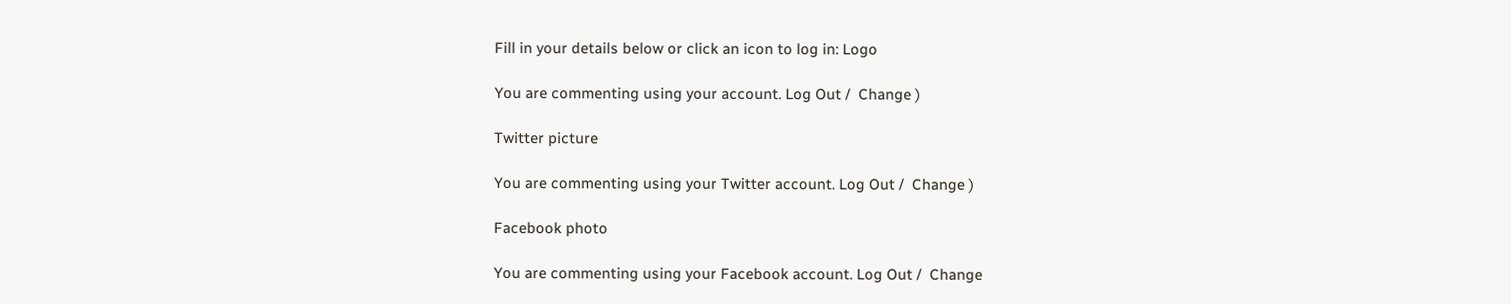Fill in your details below or click an icon to log in: Logo

You are commenting using your account. Log Out /  Change )

Twitter picture

You are commenting using your Twitter account. Log Out /  Change )

Facebook photo

You are commenting using your Facebook account. Log Out /  Change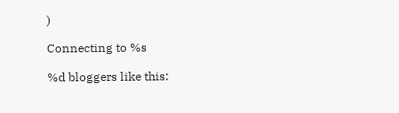)

Connecting to %s

%d bloggers like this: